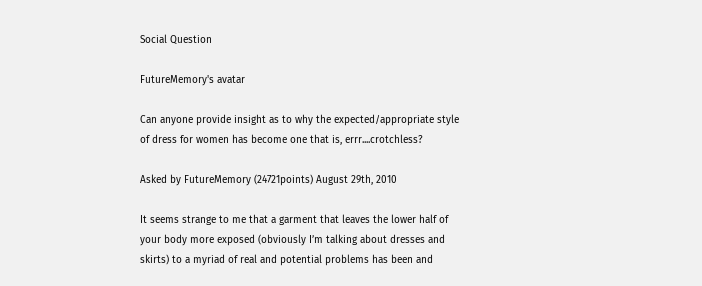Social Question

FutureMemory's avatar

Can anyone provide insight as to why the expected/appropriate style of dress for women has become one that is, errr....crotchless?

Asked by FutureMemory (24721points) August 29th, 2010

It seems strange to me that a garment that leaves the lower half of your body more exposed (obviously I’m talking about dresses and skirts) to a myriad of real and potential problems has been and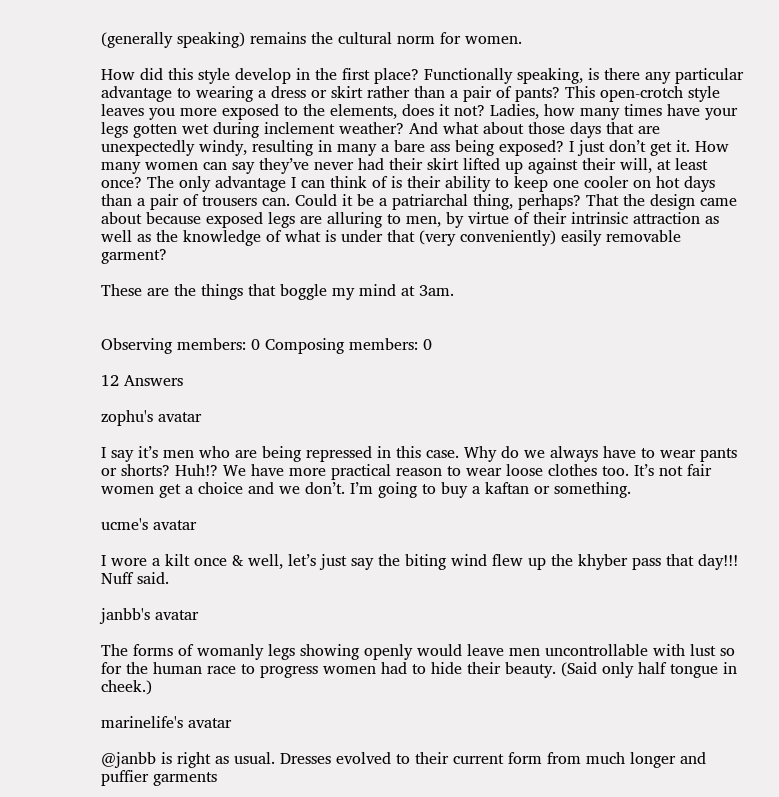(generally speaking) remains the cultural norm for women.

How did this style develop in the first place? Functionally speaking, is there any particular advantage to wearing a dress or skirt rather than a pair of pants? This open-crotch style leaves you more exposed to the elements, does it not? Ladies, how many times have your legs gotten wet during inclement weather? And what about those days that are unexpectedly windy, resulting in many a bare ass being exposed? I just don’t get it. How many women can say they’ve never had their skirt lifted up against their will, at least once? The only advantage I can think of is their ability to keep one cooler on hot days than a pair of trousers can. Could it be a patriarchal thing, perhaps? That the design came about because exposed legs are alluring to men, by virtue of their intrinsic attraction as well as the knowledge of what is under that (very conveniently) easily removable garment?

These are the things that boggle my mind at 3am.


Observing members: 0 Composing members: 0

12 Answers

zophu's avatar

I say it’s men who are being repressed in this case. Why do we always have to wear pants or shorts? Huh!? We have more practical reason to wear loose clothes too. It’s not fair women get a choice and we don’t. I’m going to buy a kaftan or something.

ucme's avatar

I wore a kilt once & well, let’s just say the biting wind flew up the khyber pass that day!!! Nuff said.

janbb's avatar

The forms of womanly legs showing openly would leave men uncontrollable with lust so for the human race to progress women had to hide their beauty. (Said only half tongue in cheek.)

marinelife's avatar

@janbb is right as usual. Dresses evolved to their current form from much longer and puffier garments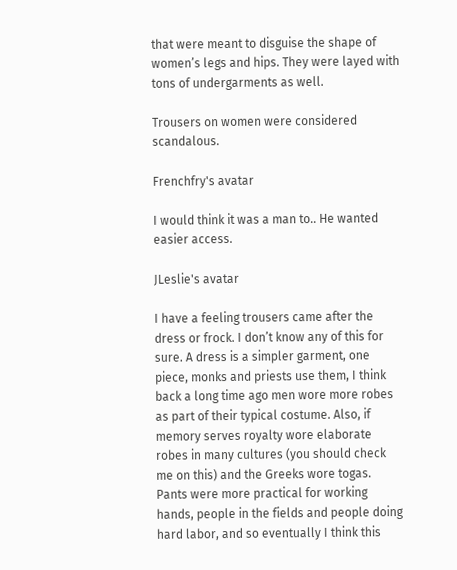that were meant to disguise the shape of women’s legs and hips. They were layed with tons of undergarments as well.

Trousers on women were considered scandalous.

Frenchfry's avatar

I would think it was a man to.. He wanted easier access.

JLeslie's avatar

I have a feeling trousers came after the dress or frock. I don’t know any of this for sure. A dress is a simpler garment, one piece, monks and priests use them, I think back a long time ago men wore more robes as part of their typical costume. Also, if memory serves royalty wore elaborate robes in many cultures (you should check me on this) and the Greeks wore togas. Pants were more practical for working hands, people in the fields and people doing hard labor, and so eventually I think this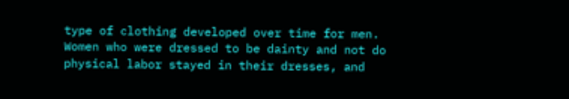type of clothing developed over time for men. Women who were dressed to be dainty and not do physical labor stayed in their dresses, and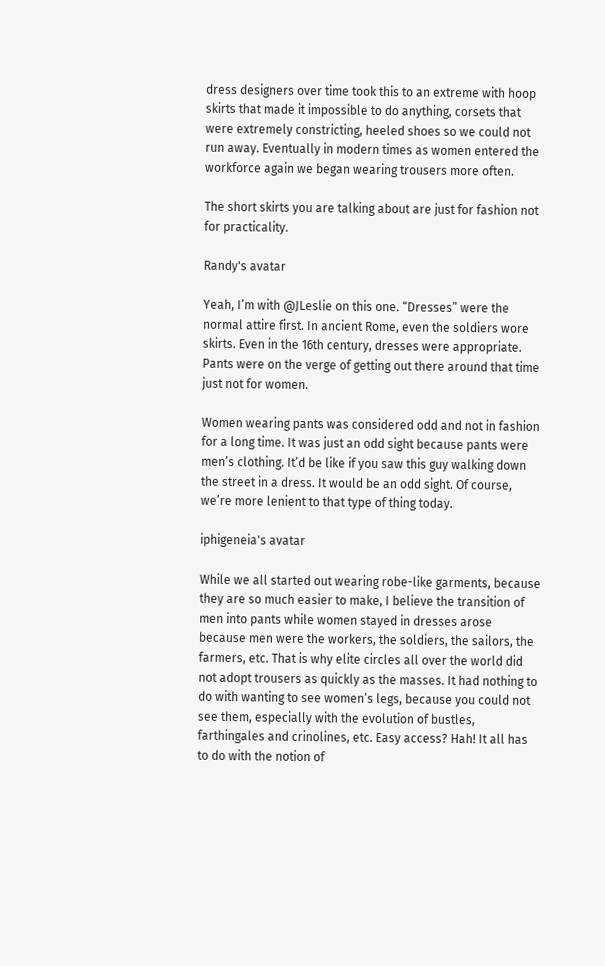dress designers over time took this to an extreme with hoop skirts that made it impossible to do anything, corsets that were extremely constricting, heeled shoes so we could not run away. Eventually in modern times as women entered the workforce again we began wearing trousers more often.

The short skirts you are talking about are just for fashion not for practicality.

Randy's avatar

Yeah, I’m with @JLeslie on this one. “Dresses” were the normal attire first. In ancient Rome, even the soldiers wore skirts. Even in the 16th century, dresses were appropriate. Pants were on the verge of getting out there around that time just not for women.

Women wearing pants was considered odd and not in fashion for a long time. It was just an odd sight because pants were men’s clothing. It’d be like if you saw this guy walking down the street in a dress. It would be an odd sight. Of course, we’re more lenient to that type of thing today.

iphigeneia's avatar

While we all started out wearing robe-like garments, because they are so much easier to make, I believe the transition of men into pants while women stayed in dresses arose because men were the workers, the soldiers, the sailors, the farmers, etc. That is why elite circles all over the world did not adopt trousers as quickly as the masses. It had nothing to do with wanting to see women’s legs, because you could not see them, especially with the evolution of bustles, farthingales and crinolines, etc. Easy access? Hah! It all has to do with the notion of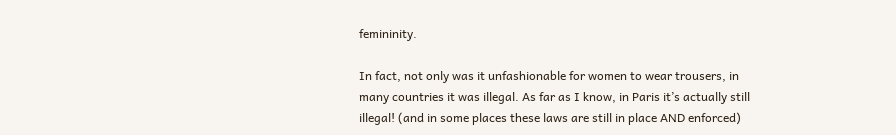femininity.

In fact, not only was it unfashionable for women to wear trousers, in many countries it was illegal. As far as I know, in Paris it’s actually still illegal! (and in some places these laws are still in place AND enforced)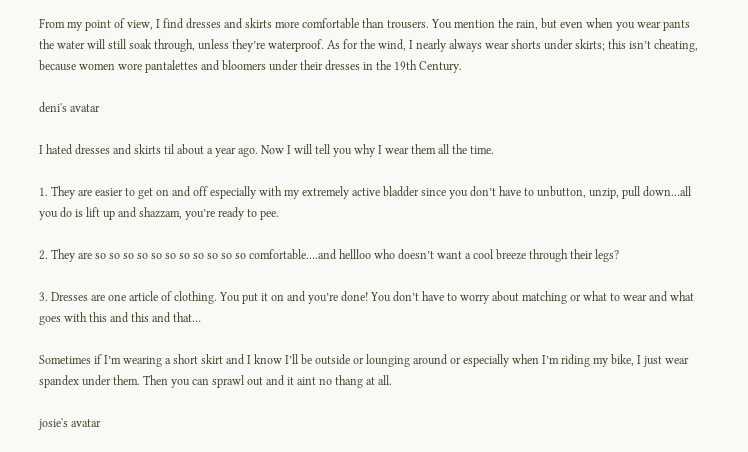From my point of view, I find dresses and skirts more comfortable than trousers. You mention the rain, but even when you wear pants the water will still soak through, unless they’re waterproof. As for the wind, I nearly always wear shorts under skirts; this isn’t cheating, because women wore pantalettes and bloomers under their dresses in the 19th Century.

deni's avatar

I hated dresses and skirts til about a year ago. Now I will tell you why I wear them all the time.

1. They are easier to get on and off especially with my extremely active bladder since you don’t have to unbutton, unzip, pull down…all you do is lift up and shazzam, you’re ready to pee.

2. They are so so so so so so so so so so so comfortable….and hellloo who doesn’t want a cool breeze through their legs?

3. Dresses are one article of clothing. You put it on and you’re done! You don’t have to worry about matching or what to wear and what goes with this and this and that…

Sometimes if I’m wearing a short skirt and I know I’ll be outside or lounging around or especially when I’m riding my bike, I just wear spandex under them. Then you can sprawl out and it aint no thang at all.

josie's avatar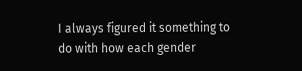I always figured it something to do with how each gender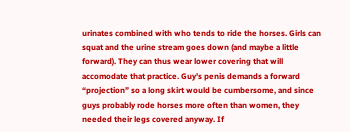urinates combined with who tends to ride the horses. Girls can squat and the urine stream goes down (and maybe a little forward). They can thus wear lower covering that will accomodate that practice. Guy’s penis demands a forward “projection” so a long skirt would be cumbersome, and since guys probably rode horses more often than women, they needed their legs covered anyway. If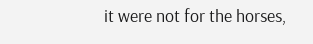it were not for the horses,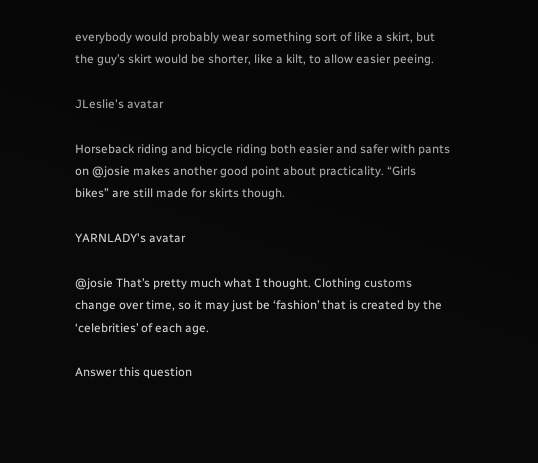everybody would probably wear something sort of like a skirt, but the guy’s skirt would be shorter, like a kilt, to allow easier peeing.

JLeslie's avatar

Horseback riding and bicycle riding both easier and safer with pants on @josie makes another good point about practicality. “Girls bikes” are still made for skirts though.

YARNLADY's avatar

@josie That’s pretty much what I thought. Clothing customs change over time, so it may just be ‘fashion’ that is created by the ‘celebrities’ of each age.

Answer this question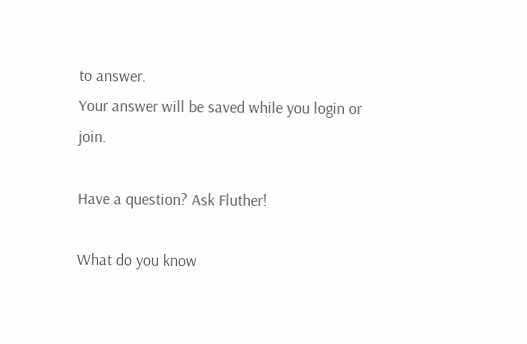to answer.
Your answer will be saved while you login or join.

Have a question? Ask Fluther!

What do you know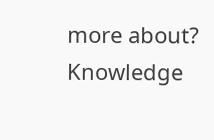more about?
Knowledge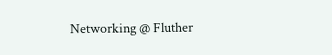Networking @ Fluther